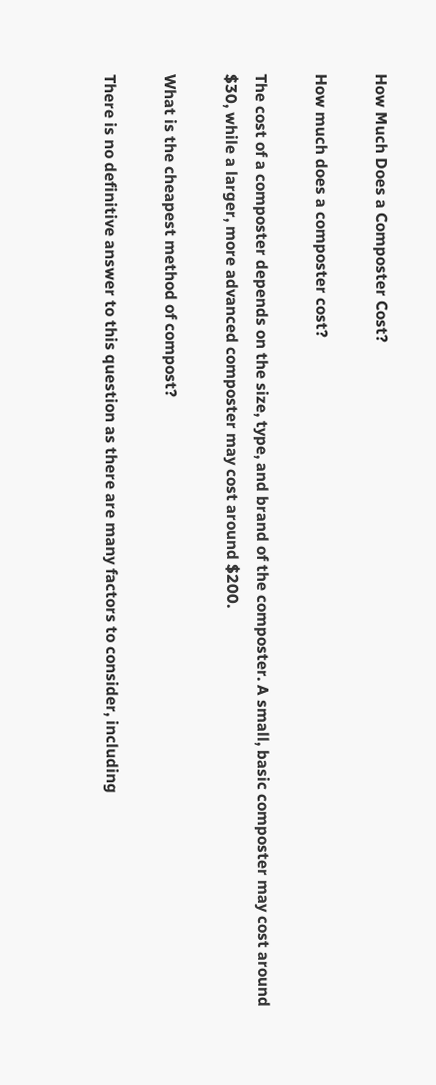How Much Does a Composter Cost?

How much does a composter cost?

The cost of a composter depends on the size, type, and brand of the composter. A small, basic composter may cost around $30, while a larger, more advanced composter may cost around $200.

What is the cheapest method of compost?

There is no definitive answer to this question as there are many factors to consider, including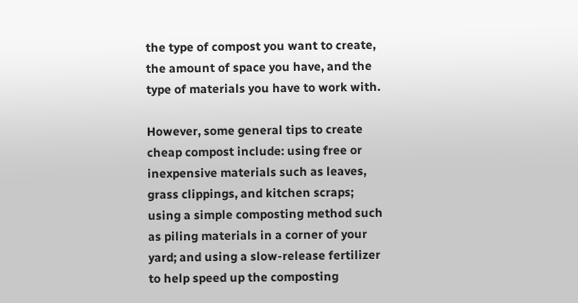the type of compost you want to create, the amount of space you have, and the type of materials you have to work with.

However, some general tips to create cheap compost include: using free or inexpensive materials such as leaves, grass clippings, and kitchen scraps; using a simple composting method such as piling materials in a corner of your yard; and using a slow-release fertilizer to help speed up the composting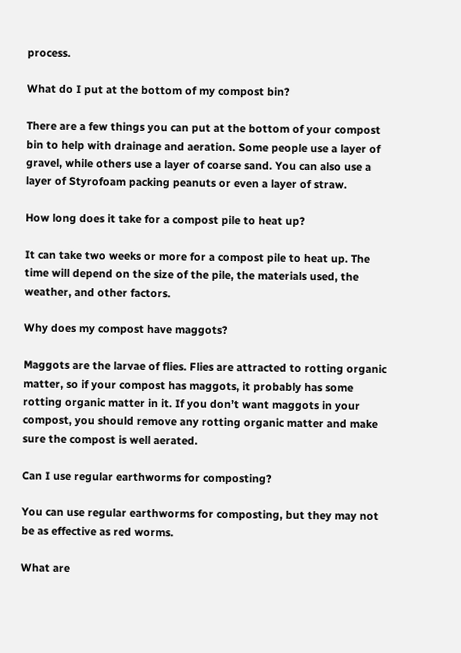process.

What do I put at the bottom of my compost bin?

There are a few things you can put at the bottom of your compost bin to help with drainage and aeration. Some people use a layer of gravel, while others use a layer of coarse sand. You can also use a layer of Styrofoam packing peanuts or even a layer of straw.

How long does it take for a compost pile to heat up?

It can take two weeks or more for a compost pile to heat up. The time will depend on the size of the pile, the materials used, the weather, and other factors.

Why does my compost have maggots?

Maggots are the larvae of flies. Flies are attracted to rotting organic matter, so if your compost has maggots, it probably has some rotting organic matter in it. If you don’t want maggots in your compost, you should remove any rotting organic matter and make sure the compost is well aerated.

Can I use regular earthworms for composting?

You can use regular earthworms for composting, but they may not be as effective as red worms.

What are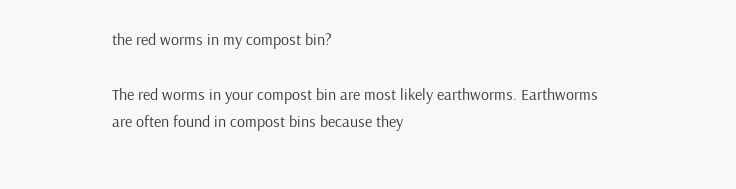the red worms in my compost bin?

The red worms in your compost bin are most likely earthworms. Earthworms are often found in compost bins because they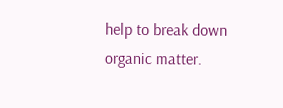help to break down organic matter.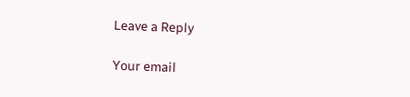Leave a Reply

Your email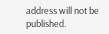address will not be published.